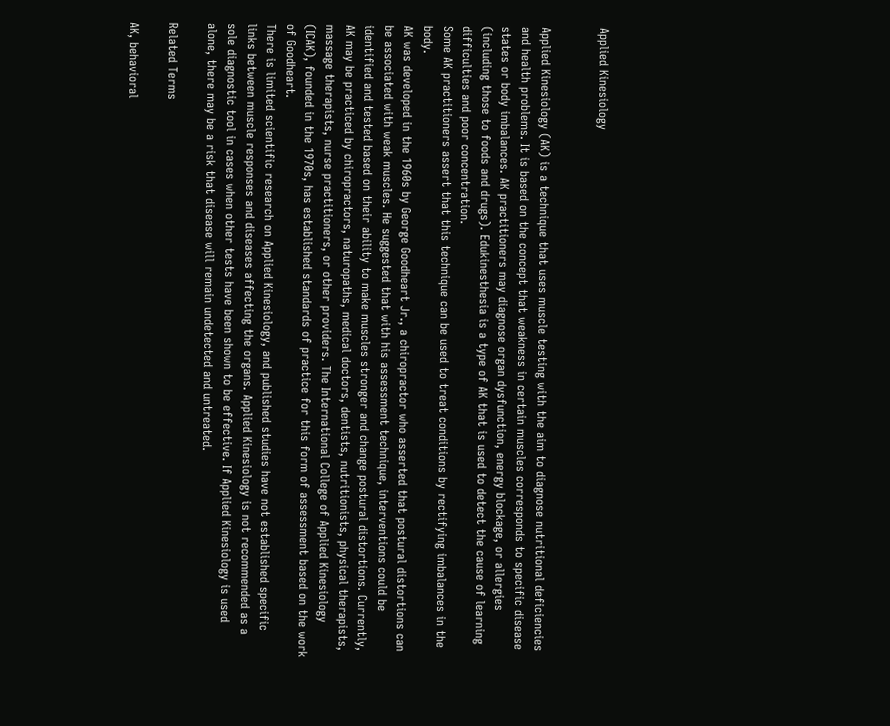Applied Kinesiology


Applied Kinesiology (AK) is a technique that uses muscle testing with the aim to diagnose nutritional deficiencies and health problems. It is based on the concept that weakness in certain muscles corresponds to specific disease states or body imbalances. AK practitioners may diagnose organ dysfunction, energy blockage, or allergies (including those to foods and drugs). Edukinesthesia is a type of AK that is used to detect the cause of learning difficulties and poor concentration.
Some AK practitioners assert that this technique can be used to treat conditions by rectifying imbalances in the body.
AK was developed in the 1960s by George Goodheart Jr., a chiropractor who asserted that postural distortions can be associated with weak muscles. He suggested that with his assessment technique, interventions could be identified and tested based on their ability to make muscles stronger and change postural distortions. Currently, AK may be practiced by chiropractors, naturopaths, medical doctors, dentists, nutritionists, physical therapists, massage therapists, nurse practitioners, or other providers. The International College of Applied Kinesiology (ICAK), founded in the 1970s, has established standards of practice for this form of assessment based on the work of Goodheart.
There is limited scientific research on Applied Kinesiology, and published studies have not established specific links between muscle responses and diseases affecting the organs. Applied Kinesiology is not recommended as a sole diagnostic tool in cases when other tests have been shown to be effective. If Applied Kinesiology is used alone, there may be a risk that disease will remain undetected and untreated.

Related Terms

AK, behavioral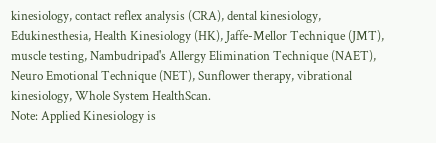kinesiology, contact reflex analysis (CRA), dental kinesiology, Edukinesthesia, Health Kinesiology (HK), Jaffe-Mellor Technique (JMT), muscle testing, Nambudripad's Allergy Elimination Technique (NAET), Neuro Emotional Technique (NET), Sunflower therapy, vibrational kinesiology, Whole System HealthScan.
Note: Applied Kinesiology is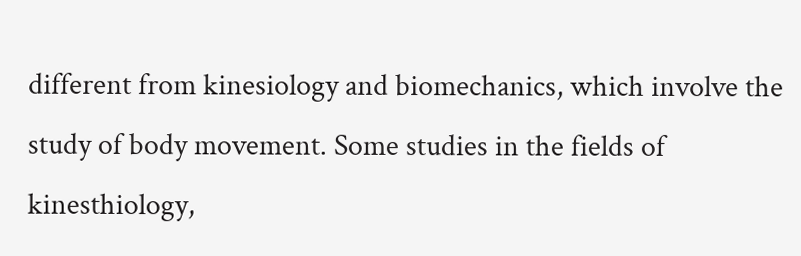different from kinesiology and biomechanics, which involve the study of body movement. Some studies in the fields of kinesthiology,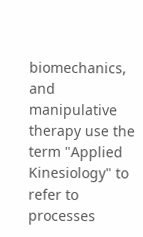biomechanics, and manipulative therapy use the term "Applied Kinesiology" to refer to processes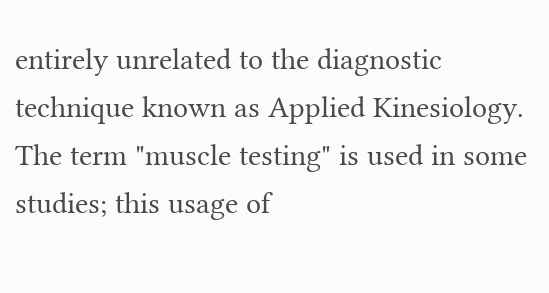entirely unrelated to the diagnostic technique known as Applied Kinesiology. The term "muscle testing" is used in some studies; this usage of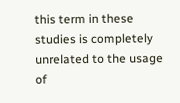this term in these studies is completely unrelated to the usage of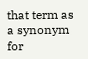that term as a synonym for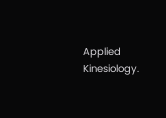Applied Kinesiology.